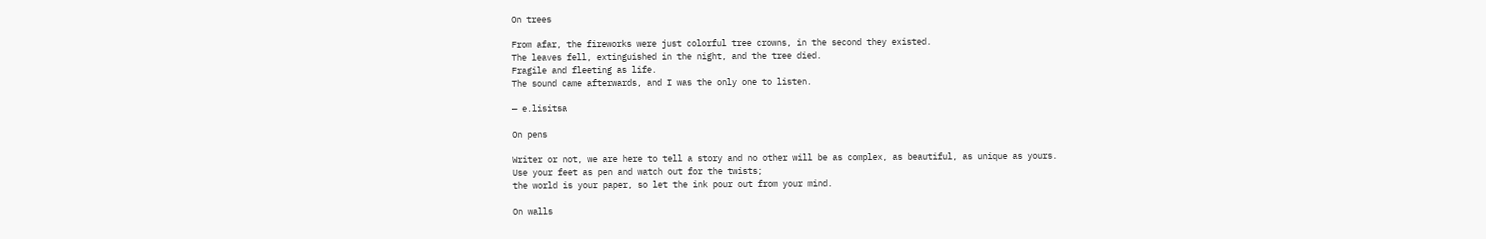On trees

From afar, the fireworks were just colorful tree crowns, in the second they existed.
The leaves fell, extinguished in the night, and the tree died.
Fragile and fleeting as life.
The sound came afterwards, and I was the only one to listen.

— e.lisitsa

On pens

Writer or not, we are here to tell a story and no other will be as complex, as beautiful, as unique as yours.
Use your feet as pen and watch out for the twists;
the world is your paper, so let the ink pour out from your mind.

On walls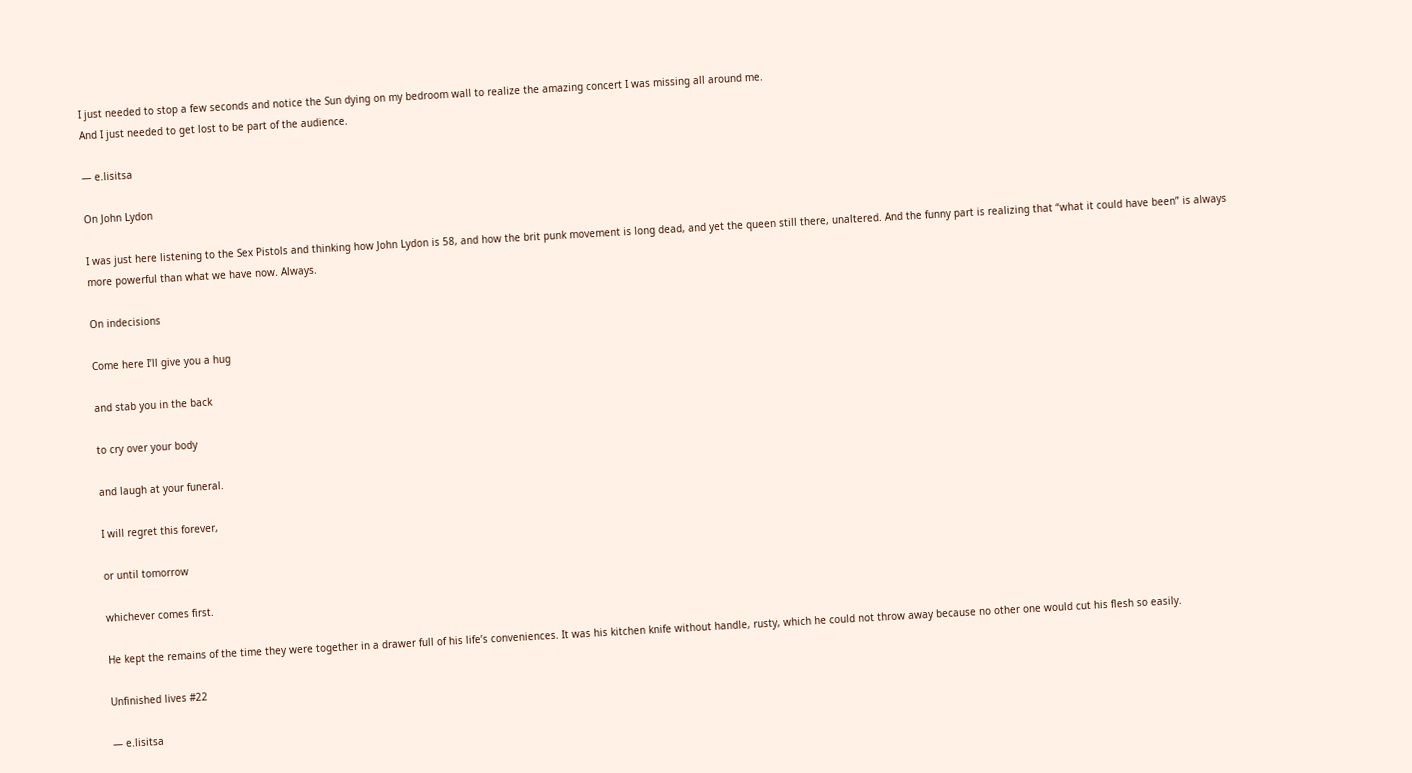I just needed to stop a few seconds and notice the Sun dying on my bedroom wall to realize the amazing concert I was missing all around me.
And I just needed to get lost to be part of the audience.

— e.lisitsa

On John Lydon

I was just here listening to the Sex Pistols and thinking how John Lydon is 58, and how the brit punk movement is long dead, and yet the queen still there, unaltered. And the funny part is realizing that “what it could have been” is always more powerful than what we have now. Always.

On indecisions

Come here I’ll give you a hug

and stab you in the back

to cry over your body

and laugh at your funeral.

I will regret this forever,

or until tomorrow

whichever comes first.

He kept the remains of the time they were together in a drawer full of his life’s conveniences. It was his kitchen knife without handle, rusty, which he could not throw away because no other one would cut his flesh so easily.

Unfinished lives #22

— e.lisitsa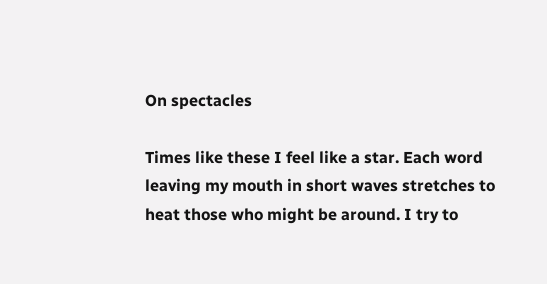On spectacles

Times like these I feel like a star. Each word leaving my mouth in short waves stretches to heat those who might be around. I try to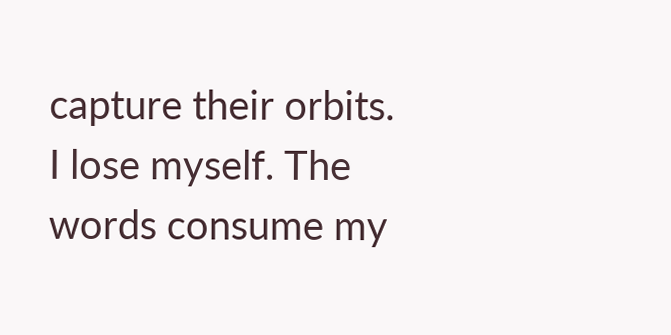capture their orbits. I lose myself. The words consume my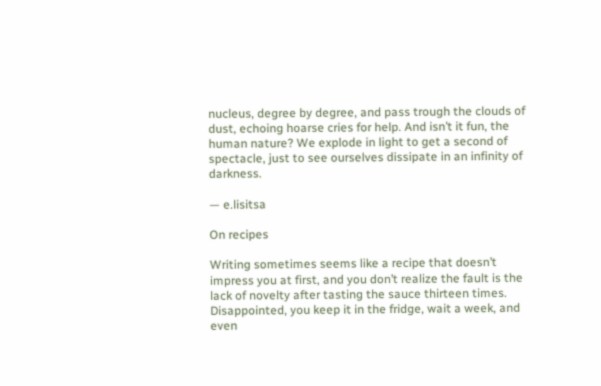nucleus, degree by degree, and pass trough the clouds of dust, echoing hoarse cries for help. And isn’t it fun, the human nature? We explode in light to get a second of spectacle, just to see ourselves dissipate in an infinity of darkness.

— e.lisitsa

On recipes

Writing sometimes seems like a recipe that doesn’t impress you at first, and you don’t realize the fault is the lack of novelty after tasting the sauce thirteen times.
Disappointed, you keep it in the fridge, wait a week, and even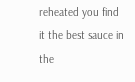reheated you find it the best sauce in the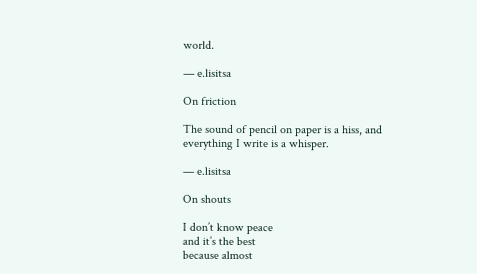world.

— e.lisitsa

On friction

The sound of pencil on paper is a hiss, and everything I write is a whisper.

— e.lisitsa

On shouts

I don’t know peace
and it’s the best
because almost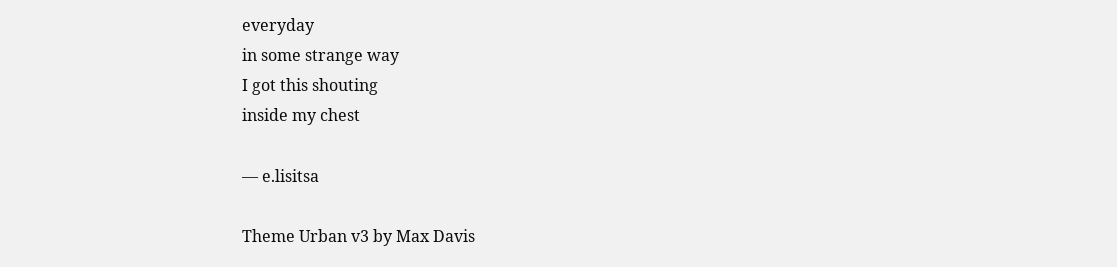everyday
in some strange way
I got this shouting
inside my chest

— e.lisitsa

Theme Urban v3 by Max Davis